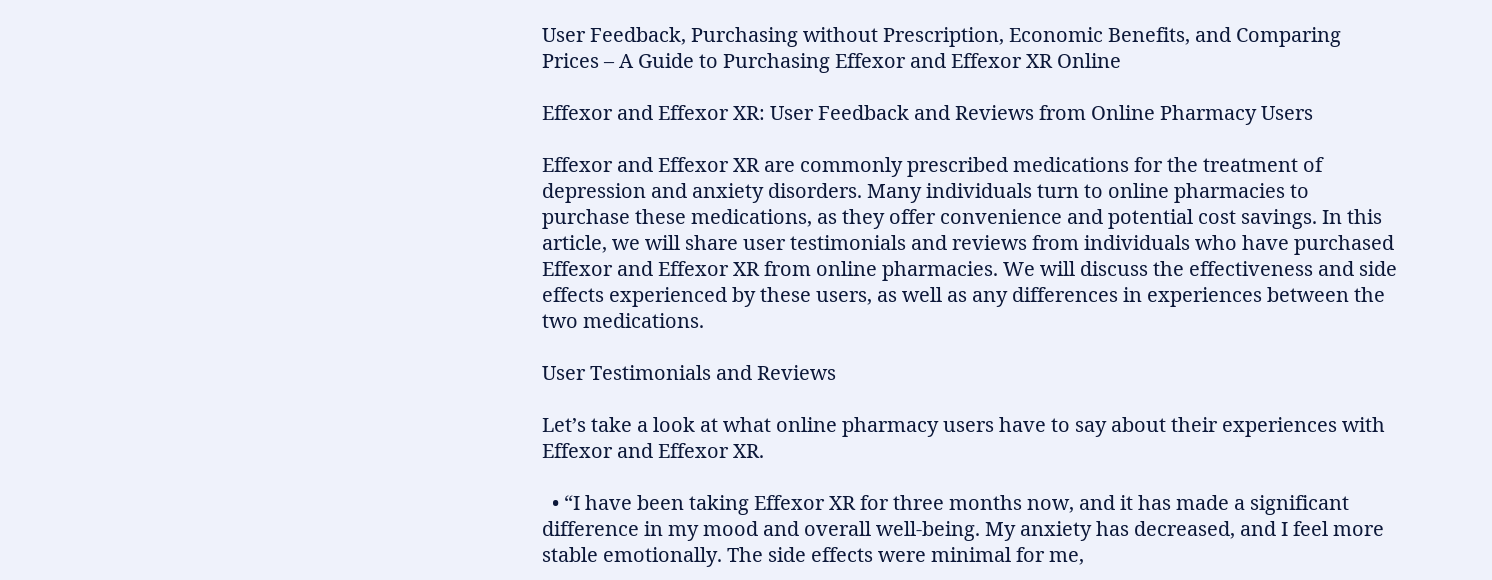User Feedback, Purchasing without Prescription, Economic Benefits, and Comparing Prices – A Guide to Purchasing Effexor and Effexor XR Online

Effexor and Effexor XR: User Feedback and Reviews from Online Pharmacy Users

Effexor and Effexor XR are commonly prescribed medications for the treatment of depression and anxiety disorders. Many individuals turn to online pharmacies to purchase these medications, as they offer convenience and potential cost savings. In this article, we will share user testimonials and reviews from individuals who have purchased Effexor and Effexor XR from online pharmacies. We will discuss the effectiveness and side effects experienced by these users, as well as any differences in experiences between the two medications.

User Testimonials and Reviews

Let’s take a look at what online pharmacy users have to say about their experiences with Effexor and Effexor XR.

  • “I have been taking Effexor XR for three months now, and it has made a significant difference in my mood and overall well-being. My anxiety has decreased, and I feel more stable emotionally. The side effects were minimal for me,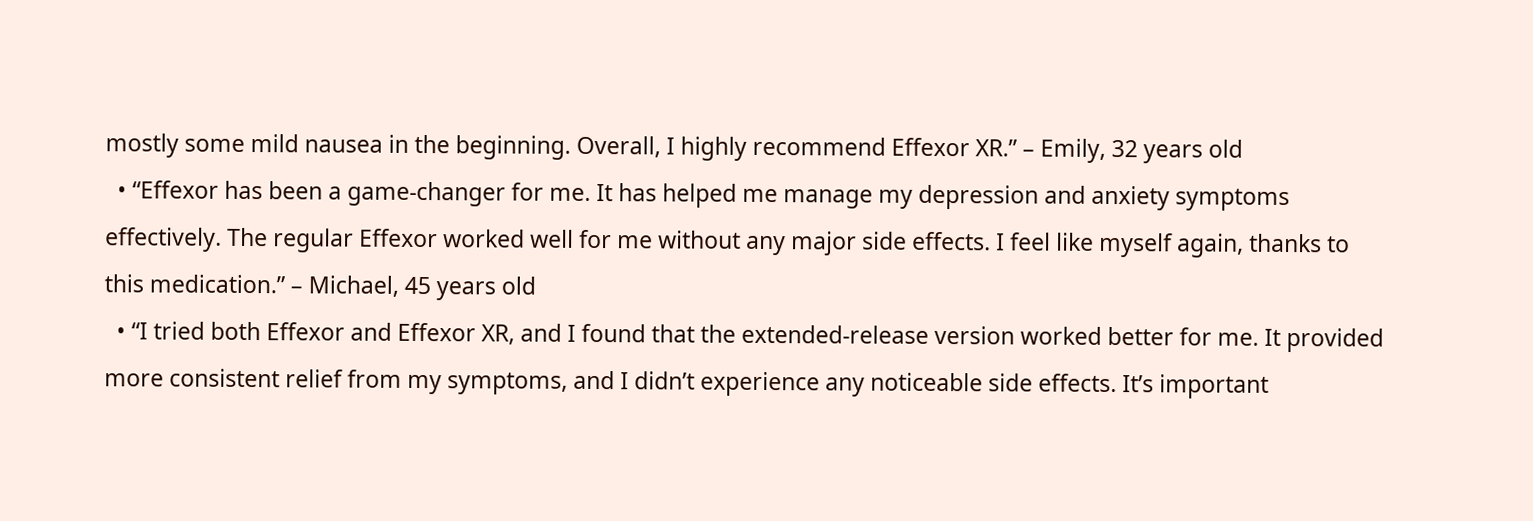mostly some mild nausea in the beginning. Overall, I highly recommend Effexor XR.” – Emily, 32 years old
  • “Effexor has been a game-changer for me. It has helped me manage my depression and anxiety symptoms effectively. The regular Effexor worked well for me without any major side effects. I feel like myself again, thanks to this medication.” – Michael, 45 years old
  • “I tried both Effexor and Effexor XR, and I found that the extended-release version worked better for me. It provided more consistent relief from my symptoms, and I didn’t experience any noticeable side effects. It’s important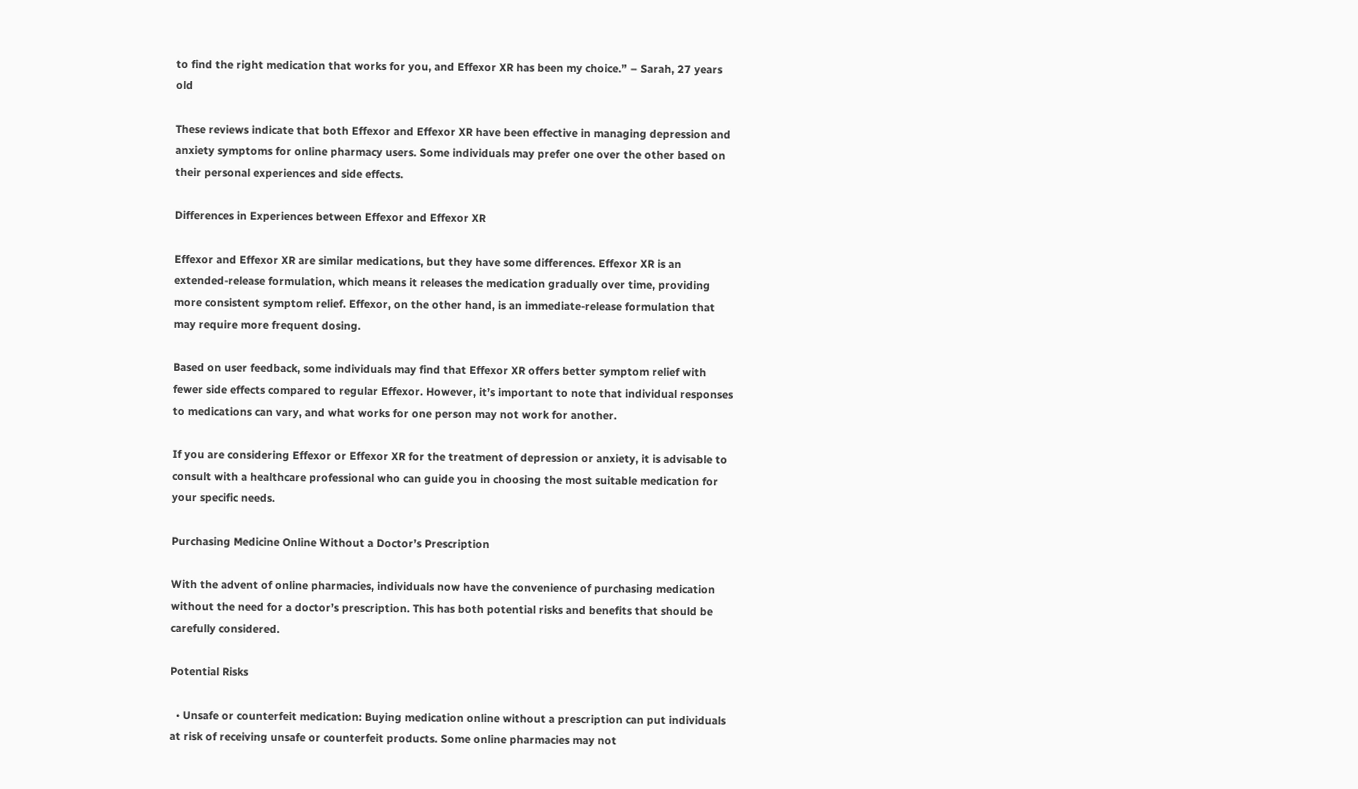to find the right medication that works for you, and Effexor XR has been my choice.” – Sarah, 27 years old

These reviews indicate that both Effexor and Effexor XR have been effective in managing depression and anxiety symptoms for online pharmacy users. Some individuals may prefer one over the other based on their personal experiences and side effects.

Differences in Experiences between Effexor and Effexor XR

Effexor and Effexor XR are similar medications, but they have some differences. Effexor XR is an extended-release formulation, which means it releases the medication gradually over time, providing more consistent symptom relief. Effexor, on the other hand, is an immediate-release formulation that may require more frequent dosing.

Based on user feedback, some individuals may find that Effexor XR offers better symptom relief with fewer side effects compared to regular Effexor. However, it’s important to note that individual responses to medications can vary, and what works for one person may not work for another.

If you are considering Effexor or Effexor XR for the treatment of depression or anxiety, it is advisable to consult with a healthcare professional who can guide you in choosing the most suitable medication for your specific needs.

Purchasing Medicine Online Without a Doctor’s Prescription

With the advent of online pharmacies, individuals now have the convenience of purchasing medication without the need for a doctor’s prescription. This has both potential risks and benefits that should be carefully considered.

Potential Risks

  • Unsafe or counterfeit medication: Buying medication online without a prescription can put individuals at risk of receiving unsafe or counterfeit products. Some online pharmacies may not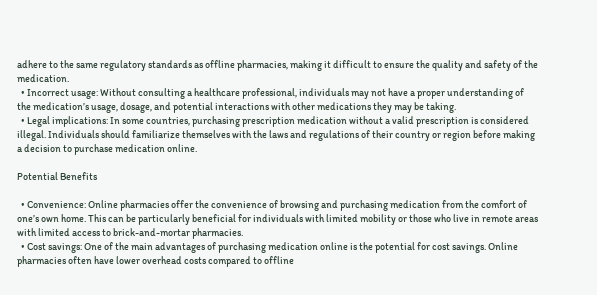adhere to the same regulatory standards as offline pharmacies, making it difficult to ensure the quality and safety of the medication.
  • Incorrect usage: Without consulting a healthcare professional, individuals may not have a proper understanding of the medication’s usage, dosage, and potential interactions with other medications they may be taking.
  • Legal implications: In some countries, purchasing prescription medication without a valid prescription is considered illegal. Individuals should familiarize themselves with the laws and regulations of their country or region before making a decision to purchase medication online.

Potential Benefits

  • Convenience: Online pharmacies offer the convenience of browsing and purchasing medication from the comfort of one’s own home. This can be particularly beneficial for individuals with limited mobility or those who live in remote areas with limited access to brick-and-mortar pharmacies.
  • Cost savings: One of the main advantages of purchasing medication online is the potential for cost savings. Online pharmacies often have lower overhead costs compared to offline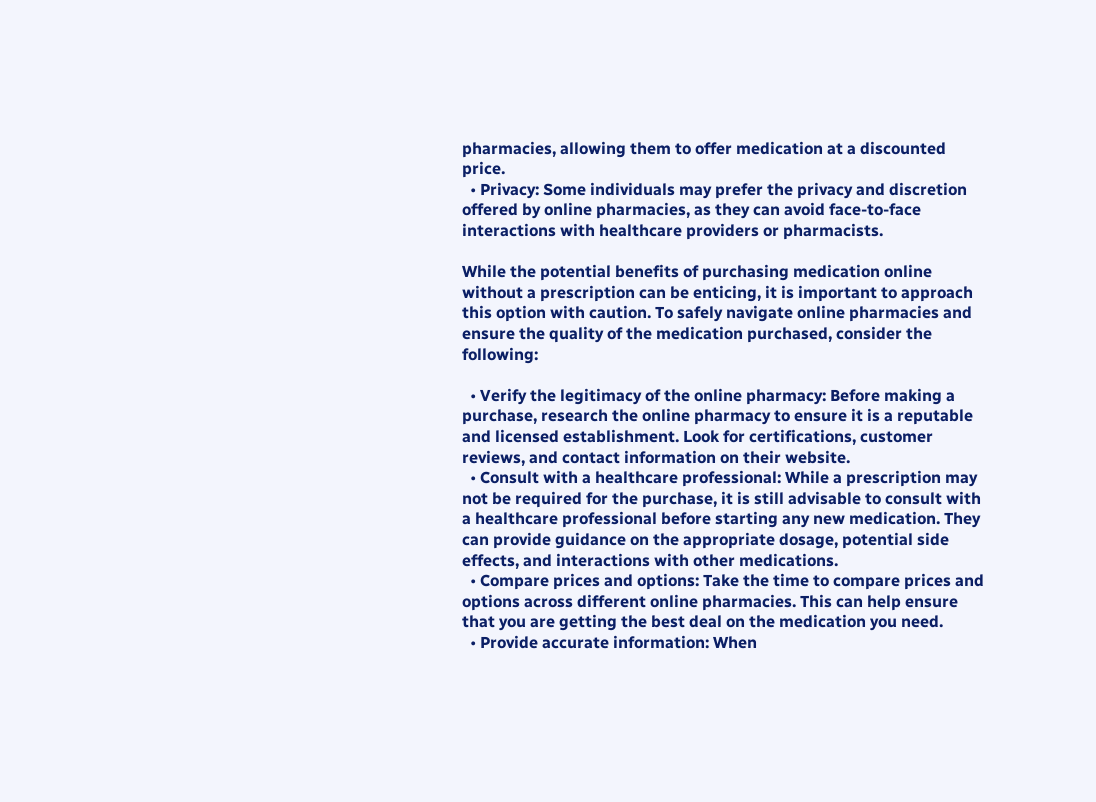pharmacies, allowing them to offer medication at a discounted price.
  • Privacy: Some individuals may prefer the privacy and discretion offered by online pharmacies, as they can avoid face-to-face interactions with healthcare providers or pharmacists.

While the potential benefits of purchasing medication online without a prescription can be enticing, it is important to approach this option with caution. To safely navigate online pharmacies and ensure the quality of the medication purchased, consider the following:

  • Verify the legitimacy of the online pharmacy: Before making a purchase, research the online pharmacy to ensure it is a reputable and licensed establishment. Look for certifications, customer reviews, and contact information on their website.
  • Consult with a healthcare professional: While a prescription may not be required for the purchase, it is still advisable to consult with a healthcare professional before starting any new medication. They can provide guidance on the appropriate dosage, potential side effects, and interactions with other medications.
  • Compare prices and options: Take the time to compare prices and options across different online pharmacies. This can help ensure that you are getting the best deal on the medication you need.
  • Provide accurate information: When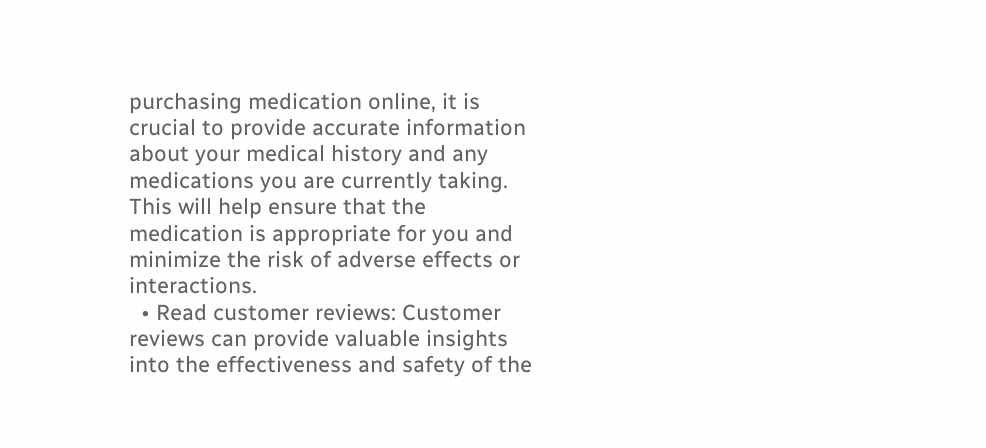purchasing medication online, it is crucial to provide accurate information about your medical history and any medications you are currently taking. This will help ensure that the medication is appropriate for you and minimize the risk of adverse effects or interactions.
  • Read customer reviews: Customer reviews can provide valuable insights into the effectiveness and safety of the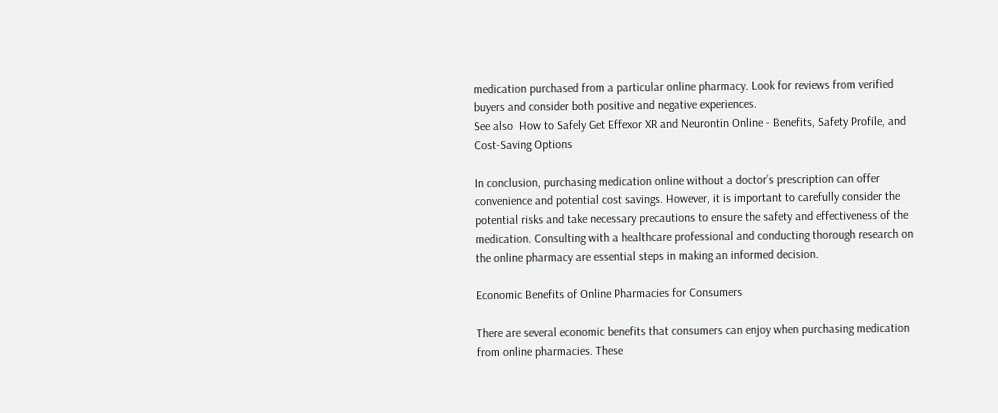medication purchased from a particular online pharmacy. Look for reviews from verified buyers and consider both positive and negative experiences.
See also  How to Safely Get Effexor XR and Neurontin Online - Benefits, Safety Profile, and Cost-Saving Options

In conclusion, purchasing medication online without a doctor’s prescription can offer convenience and potential cost savings. However, it is important to carefully consider the potential risks and take necessary precautions to ensure the safety and effectiveness of the medication. Consulting with a healthcare professional and conducting thorough research on the online pharmacy are essential steps in making an informed decision.

Economic Benefits of Online Pharmacies for Consumers

There are several economic benefits that consumers can enjoy when purchasing medication from online pharmacies. These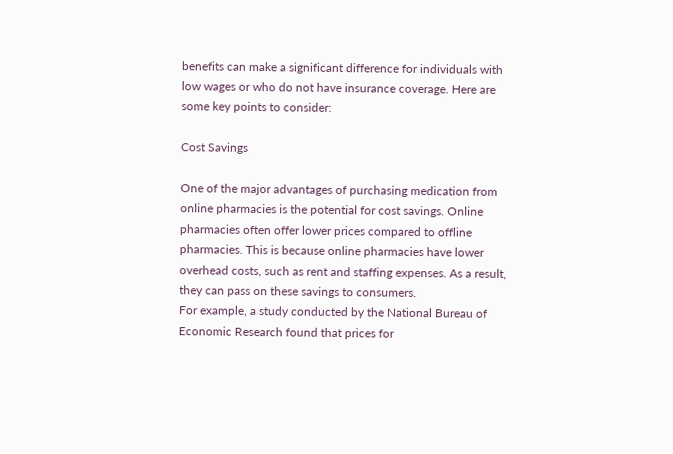benefits can make a significant difference for individuals with low wages or who do not have insurance coverage. Here are some key points to consider:

Cost Savings

One of the major advantages of purchasing medication from online pharmacies is the potential for cost savings. Online pharmacies often offer lower prices compared to offline pharmacies. This is because online pharmacies have lower overhead costs, such as rent and staffing expenses. As a result, they can pass on these savings to consumers.
For example, a study conducted by the National Bureau of Economic Research found that prices for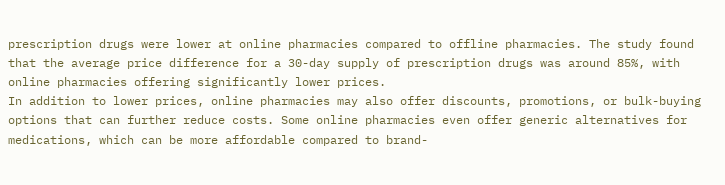prescription drugs were lower at online pharmacies compared to offline pharmacies. The study found that the average price difference for a 30-day supply of prescription drugs was around 85%, with online pharmacies offering significantly lower prices.
In addition to lower prices, online pharmacies may also offer discounts, promotions, or bulk-buying options that can further reduce costs. Some online pharmacies even offer generic alternatives for medications, which can be more affordable compared to brand-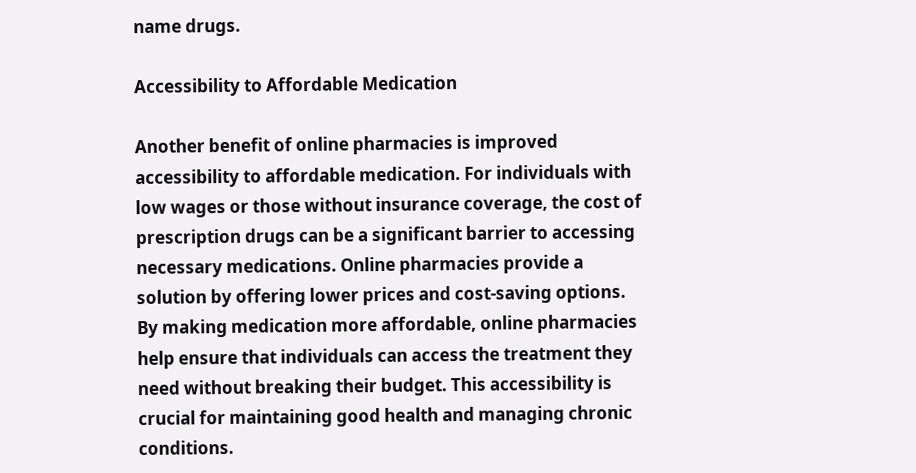name drugs.

Accessibility to Affordable Medication

Another benefit of online pharmacies is improved accessibility to affordable medication. For individuals with low wages or those without insurance coverage, the cost of prescription drugs can be a significant barrier to accessing necessary medications. Online pharmacies provide a solution by offering lower prices and cost-saving options.
By making medication more affordable, online pharmacies help ensure that individuals can access the treatment they need without breaking their budget. This accessibility is crucial for maintaining good health and managing chronic conditions.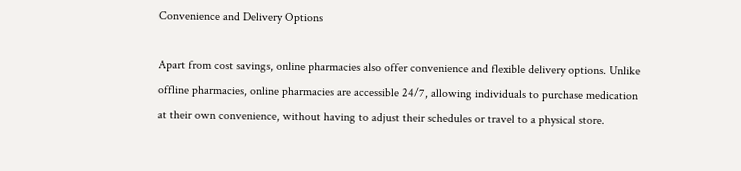Convenience and Delivery Options

Apart from cost savings, online pharmacies also offer convenience and flexible delivery options. Unlike offline pharmacies, online pharmacies are accessible 24/7, allowing individuals to purchase medication at their own convenience, without having to adjust their schedules or travel to a physical store.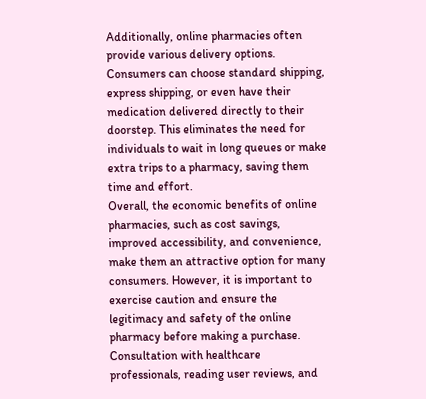Additionally, online pharmacies often provide various delivery options. Consumers can choose standard shipping, express shipping, or even have their medication delivered directly to their doorstep. This eliminates the need for individuals to wait in long queues or make extra trips to a pharmacy, saving them time and effort.
Overall, the economic benefits of online pharmacies, such as cost savings, improved accessibility, and convenience, make them an attractive option for many consumers. However, it is important to exercise caution and ensure the legitimacy and safety of the online pharmacy before making a purchase. Consultation with healthcare professionals, reading user reviews, and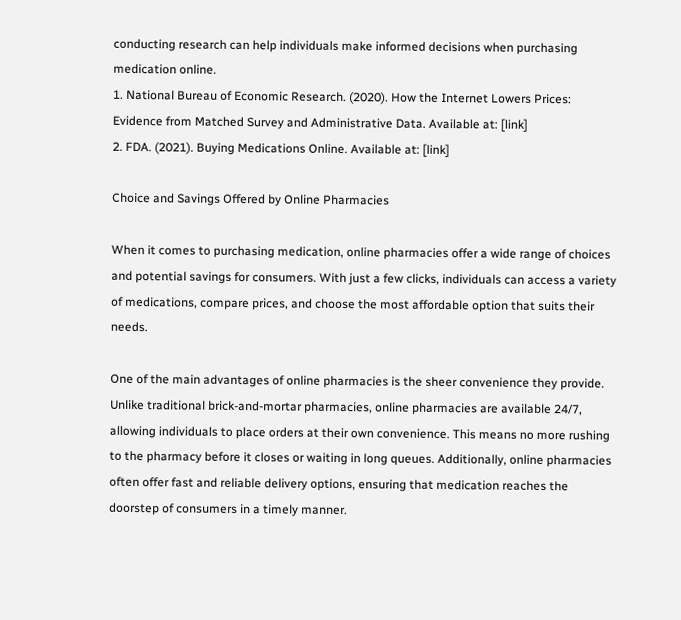conducting research can help individuals make informed decisions when purchasing medication online.
1. National Bureau of Economic Research. (2020). How the Internet Lowers Prices: Evidence from Matched Survey and Administrative Data. Available at: [link]
2. FDA. (2021). Buying Medications Online. Available at: [link]

Choice and Savings Offered by Online Pharmacies

When it comes to purchasing medication, online pharmacies offer a wide range of choices and potential savings for consumers. With just a few clicks, individuals can access a variety of medications, compare prices, and choose the most affordable option that suits their needs.

One of the main advantages of online pharmacies is the sheer convenience they provide. Unlike traditional brick-and-mortar pharmacies, online pharmacies are available 24/7, allowing individuals to place orders at their own convenience. This means no more rushing to the pharmacy before it closes or waiting in long queues. Additionally, online pharmacies often offer fast and reliable delivery options, ensuring that medication reaches the doorstep of consumers in a timely manner.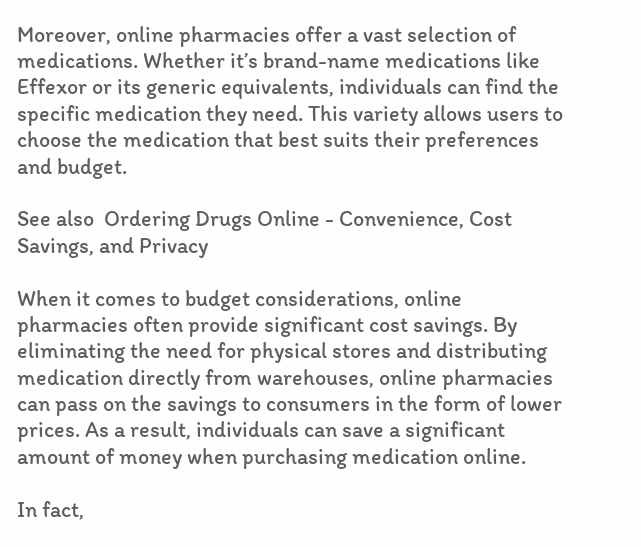Moreover, online pharmacies offer a vast selection of medications. Whether it’s brand-name medications like Effexor or its generic equivalents, individuals can find the specific medication they need. This variety allows users to choose the medication that best suits their preferences and budget.

See also  Ordering Drugs Online - Convenience, Cost Savings, and Privacy

When it comes to budget considerations, online pharmacies often provide significant cost savings. By eliminating the need for physical stores and distributing medication directly from warehouses, online pharmacies can pass on the savings to consumers in the form of lower prices. As a result, individuals can save a significant amount of money when purchasing medication online.

In fact,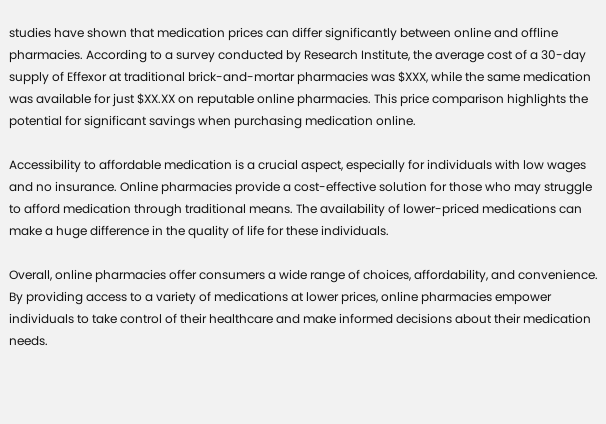studies have shown that medication prices can differ significantly between online and offline pharmacies. According to a survey conducted by Research Institute, the average cost of a 30-day supply of Effexor at traditional brick-and-mortar pharmacies was $XXX, while the same medication was available for just $XX.XX on reputable online pharmacies. This price comparison highlights the potential for significant savings when purchasing medication online.

Accessibility to affordable medication is a crucial aspect, especially for individuals with low wages and no insurance. Online pharmacies provide a cost-effective solution for those who may struggle to afford medication through traditional means. The availability of lower-priced medications can make a huge difference in the quality of life for these individuals.

Overall, online pharmacies offer consumers a wide range of choices, affordability, and convenience. By providing access to a variety of medications at lower prices, online pharmacies empower individuals to take control of their healthcare and make informed decisions about their medication needs.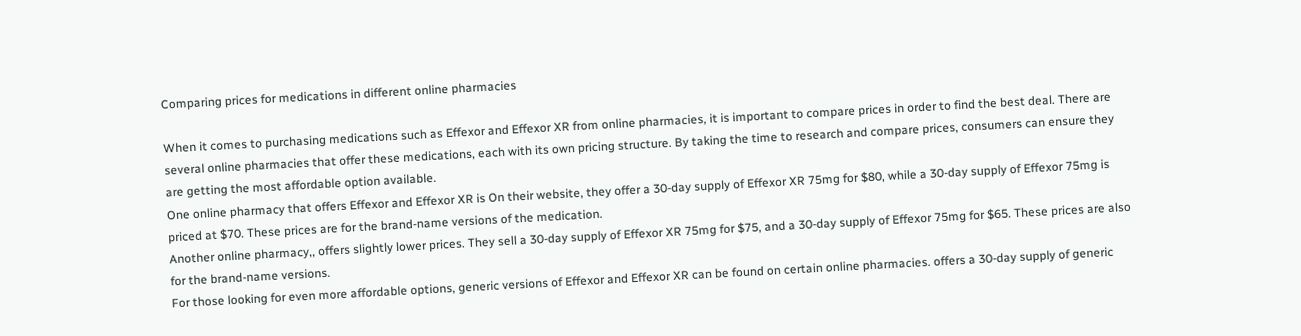Comparing prices for medications in different online pharmacies

When it comes to purchasing medications such as Effexor and Effexor XR from online pharmacies, it is important to compare prices in order to find the best deal. There are several online pharmacies that offer these medications, each with its own pricing structure. By taking the time to research and compare prices, consumers can ensure they are getting the most affordable option available.
One online pharmacy that offers Effexor and Effexor XR is On their website, they offer a 30-day supply of Effexor XR 75mg for $80, while a 30-day supply of Effexor 75mg is priced at $70. These prices are for the brand-name versions of the medication.
Another online pharmacy,, offers slightly lower prices. They sell a 30-day supply of Effexor XR 75mg for $75, and a 30-day supply of Effexor 75mg for $65. These prices are also for the brand-name versions.
For those looking for even more affordable options, generic versions of Effexor and Effexor XR can be found on certain online pharmacies. offers a 30-day supply of generic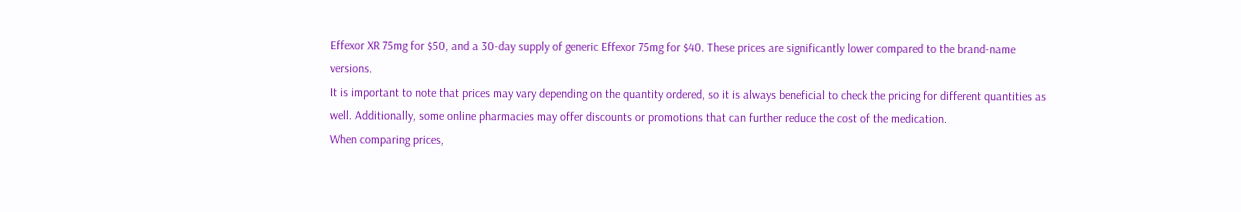Effexor XR 75mg for $50, and a 30-day supply of generic Effexor 75mg for $40. These prices are significantly lower compared to the brand-name versions.
It is important to note that prices may vary depending on the quantity ordered, so it is always beneficial to check the pricing for different quantities as well. Additionally, some online pharmacies may offer discounts or promotions that can further reduce the cost of the medication.
When comparing prices,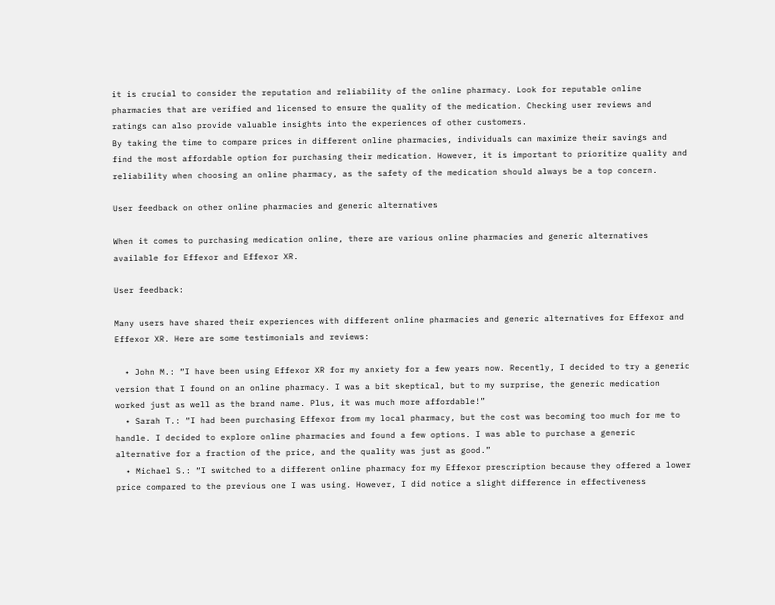it is crucial to consider the reputation and reliability of the online pharmacy. Look for reputable online pharmacies that are verified and licensed to ensure the quality of the medication. Checking user reviews and ratings can also provide valuable insights into the experiences of other customers.
By taking the time to compare prices in different online pharmacies, individuals can maximize their savings and find the most affordable option for purchasing their medication. However, it is important to prioritize quality and reliability when choosing an online pharmacy, as the safety of the medication should always be a top concern.

User feedback on other online pharmacies and generic alternatives

When it comes to purchasing medication online, there are various online pharmacies and generic alternatives available for Effexor and Effexor XR.

User feedback:

Many users have shared their experiences with different online pharmacies and generic alternatives for Effexor and Effexor XR. Here are some testimonials and reviews:

  • John M.: “I have been using Effexor XR for my anxiety for a few years now. Recently, I decided to try a generic version that I found on an online pharmacy. I was a bit skeptical, but to my surprise, the generic medication worked just as well as the brand name. Plus, it was much more affordable!”
  • Sarah T.: “I had been purchasing Effexor from my local pharmacy, but the cost was becoming too much for me to handle. I decided to explore online pharmacies and found a few options. I was able to purchase a generic alternative for a fraction of the price, and the quality was just as good.”
  • Michael S.: “I switched to a different online pharmacy for my Effexor prescription because they offered a lower price compared to the previous one I was using. However, I did notice a slight difference in effectiveness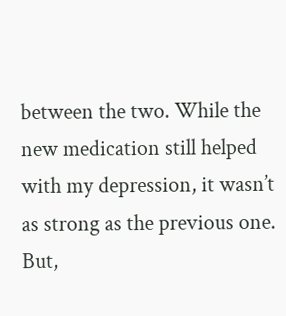between the two. While the new medication still helped with my depression, it wasn’t as strong as the previous one. But,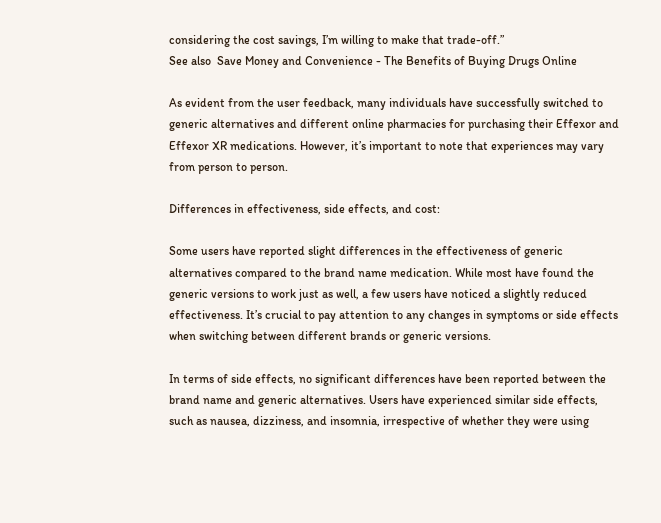considering the cost savings, I’m willing to make that trade-off.”
See also  Save Money and Convenience - The Benefits of Buying Drugs Online

As evident from the user feedback, many individuals have successfully switched to generic alternatives and different online pharmacies for purchasing their Effexor and Effexor XR medications. However, it’s important to note that experiences may vary from person to person.

Differences in effectiveness, side effects, and cost:

Some users have reported slight differences in the effectiveness of generic alternatives compared to the brand name medication. While most have found the generic versions to work just as well, a few users have noticed a slightly reduced effectiveness. It’s crucial to pay attention to any changes in symptoms or side effects when switching between different brands or generic versions.

In terms of side effects, no significant differences have been reported between the brand name and generic alternatives. Users have experienced similar side effects, such as nausea, dizziness, and insomnia, irrespective of whether they were using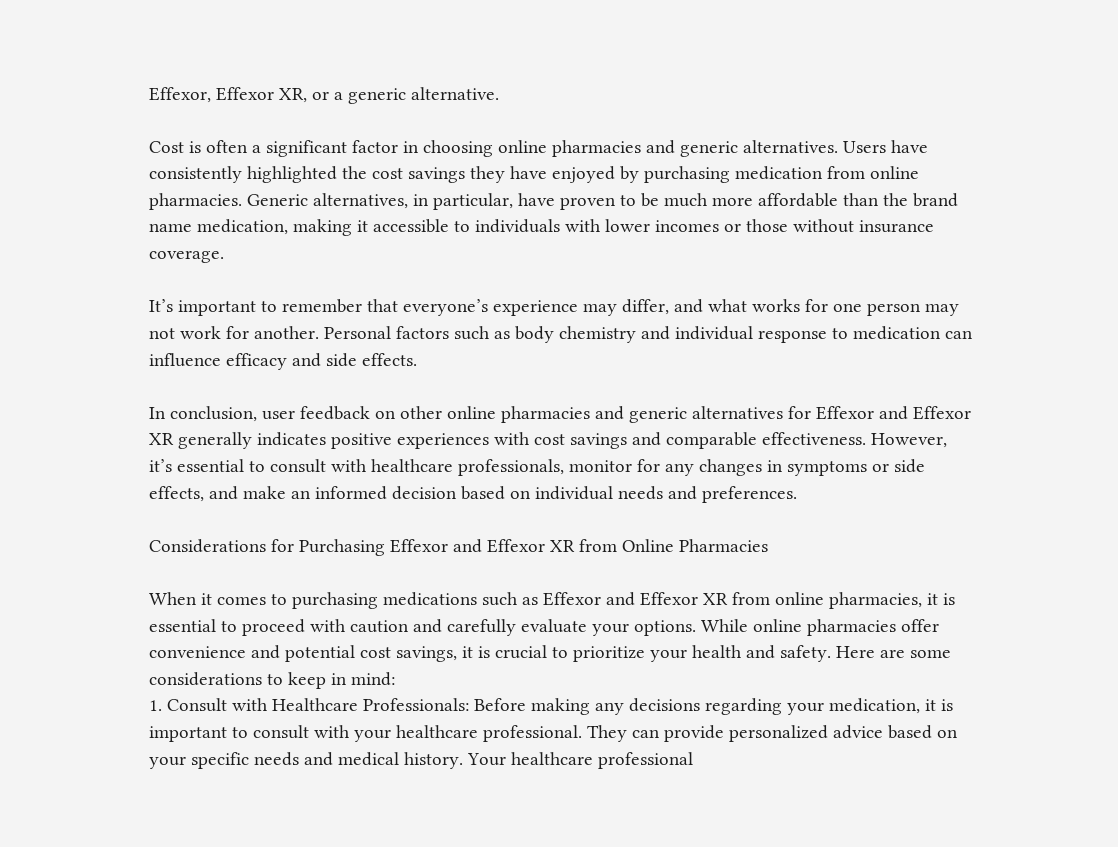Effexor, Effexor XR, or a generic alternative.

Cost is often a significant factor in choosing online pharmacies and generic alternatives. Users have consistently highlighted the cost savings they have enjoyed by purchasing medication from online pharmacies. Generic alternatives, in particular, have proven to be much more affordable than the brand name medication, making it accessible to individuals with lower incomes or those without insurance coverage.

It’s important to remember that everyone’s experience may differ, and what works for one person may not work for another. Personal factors such as body chemistry and individual response to medication can influence efficacy and side effects.

In conclusion, user feedback on other online pharmacies and generic alternatives for Effexor and Effexor XR generally indicates positive experiences with cost savings and comparable effectiveness. However, it’s essential to consult with healthcare professionals, monitor for any changes in symptoms or side effects, and make an informed decision based on individual needs and preferences.

Considerations for Purchasing Effexor and Effexor XR from Online Pharmacies

When it comes to purchasing medications such as Effexor and Effexor XR from online pharmacies, it is essential to proceed with caution and carefully evaluate your options. While online pharmacies offer convenience and potential cost savings, it is crucial to prioritize your health and safety. Here are some considerations to keep in mind:
1. Consult with Healthcare Professionals: Before making any decisions regarding your medication, it is important to consult with your healthcare professional. They can provide personalized advice based on your specific needs and medical history. Your healthcare professional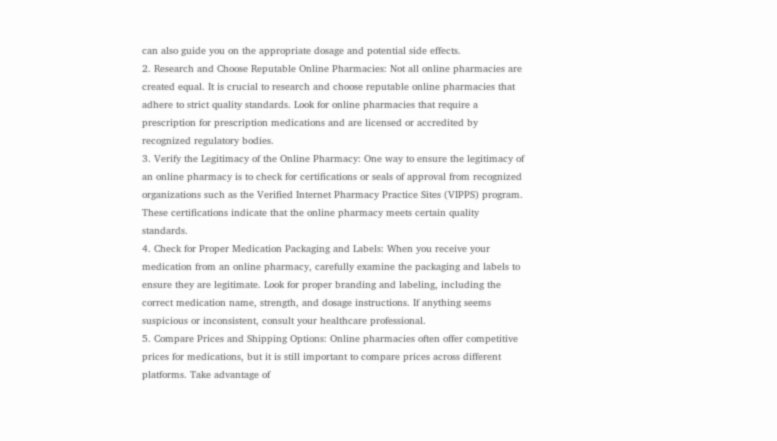can also guide you on the appropriate dosage and potential side effects.
2. Research and Choose Reputable Online Pharmacies: Not all online pharmacies are created equal. It is crucial to research and choose reputable online pharmacies that adhere to strict quality standards. Look for online pharmacies that require a prescription for prescription medications and are licensed or accredited by recognized regulatory bodies.
3. Verify the Legitimacy of the Online Pharmacy: One way to ensure the legitimacy of an online pharmacy is to check for certifications or seals of approval from recognized organizations such as the Verified Internet Pharmacy Practice Sites (VIPPS) program. These certifications indicate that the online pharmacy meets certain quality standards.
4. Check for Proper Medication Packaging and Labels: When you receive your medication from an online pharmacy, carefully examine the packaging and labels to ensure they are legitimate. Look for proper branding and labeling, including the correct medication name, strength, and dosage instructions. If anything seems suspicious or inconsistent, consult your healthcare professional.
5. Compare Prices and Shipping Options: Online pharmacies often offer competitive prices for medications, but it is still important to compare prices across different platforms. Take advantage of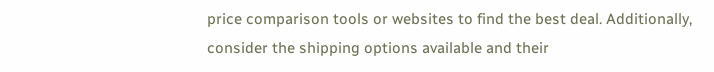price comparison tools or websites to find the best deal. Additionally, consider the shipping options available and their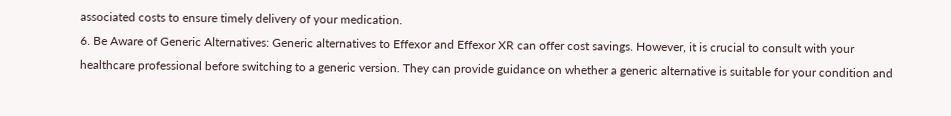associated costs to ensure timely delivery of your medication.
6. Be Aware of Generic Alternatives: Generic alternatives to Effexor and Effexor XR can offer cost savings. However, it is crucial to consult with your healthcare professional before switching to a generic version. They can provide guidance on whether a generic alternative is suitable for your condition and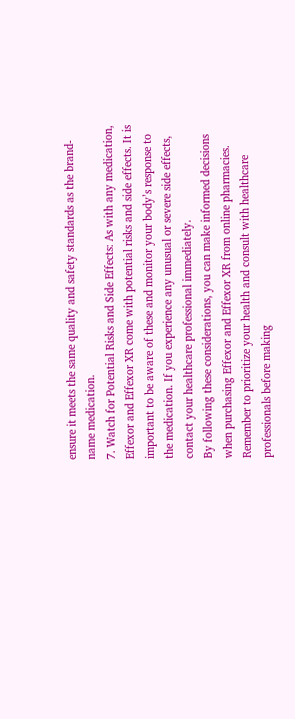ensure it meets the same quality and safety standards as the brand-name medication.
7. Watch for Potential Risks and Side Effects: As with any medication, Effexor and Effexor XR come with potential risks and side effects. It is important to be aware of these and monitor your body’s response to the medication. If you experience any unusual or severe side effects, contact your healthcare professional immediately.
By following these considerations, you can make informed decisions when purchasing Effexor and Effexor XR from online pharmacies. Remember to prioritize your health and consult with healthcare professionals before making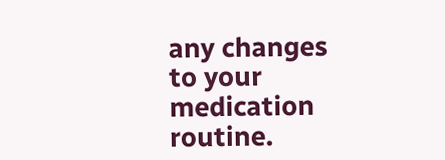any changes to your medication routine.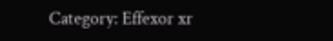Category: Effexor xr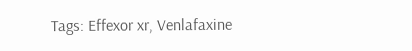Tags: Effexor xr, Venlafaxine